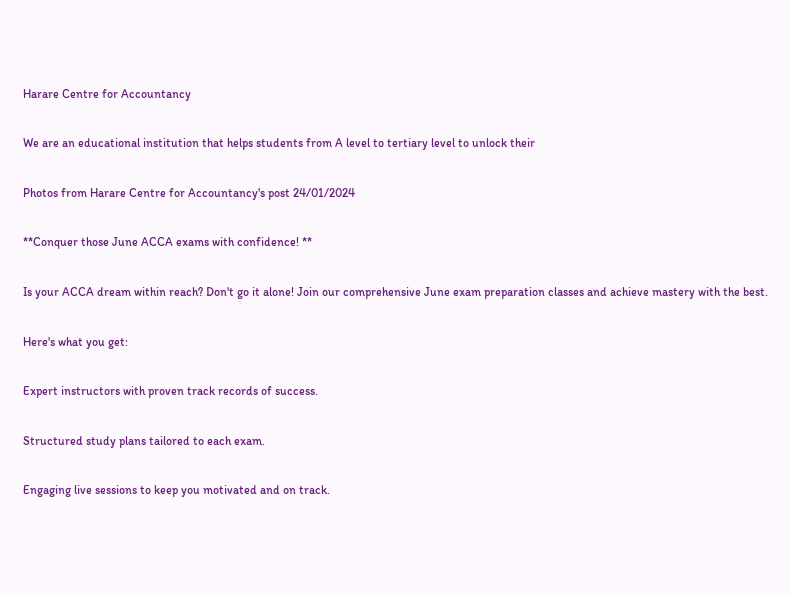Harare Centre for Accountancy

We are an educational institution that helps students from A level to tertiary level to unlock their

Photos from Harare Centre for Accountancy's post 24/01/2024

**Conquer those June ACCA exams with confidence! **

Is your ACCA dream within reach? Don't go it alone! Join our comprehensive June exam preparation classes and achieve mastery with the best.

Here's what you get:

Expert instructors with proven track records of success.

Structured study plans tailored to each exam.

Engaging live sessions to keep you motivated and on track.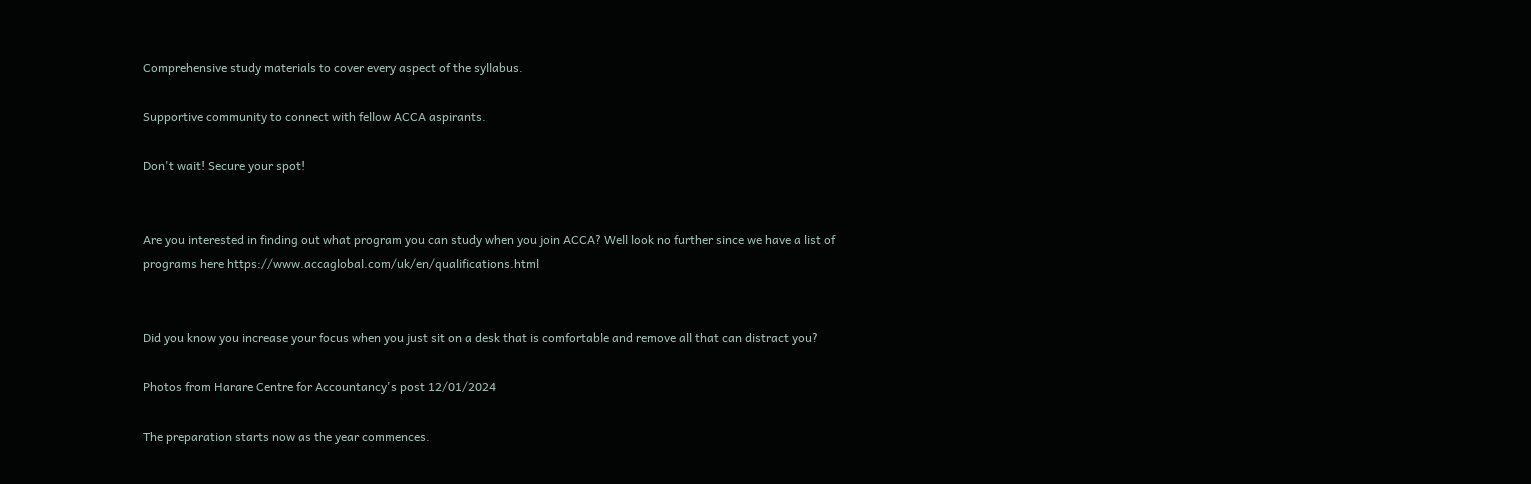Comprehensive study materials to cover every aspect of the syllabus.

Supportive community to connect with fellow ACCA aspirants.

Don't wait! Secure your spot!


Are you interested in finding out what program you can study when you join ACCA? Well look no further since we have a list of programs here https://www.accaglobal.com/uk/en/qualifications.html


Did you know you increase your focus when you just sit on a desk that is comfortable and remove all that can distract you?

Photos from Harare Centre for Accountancy's post 12/01/2024

The preparation starts now as the year commences.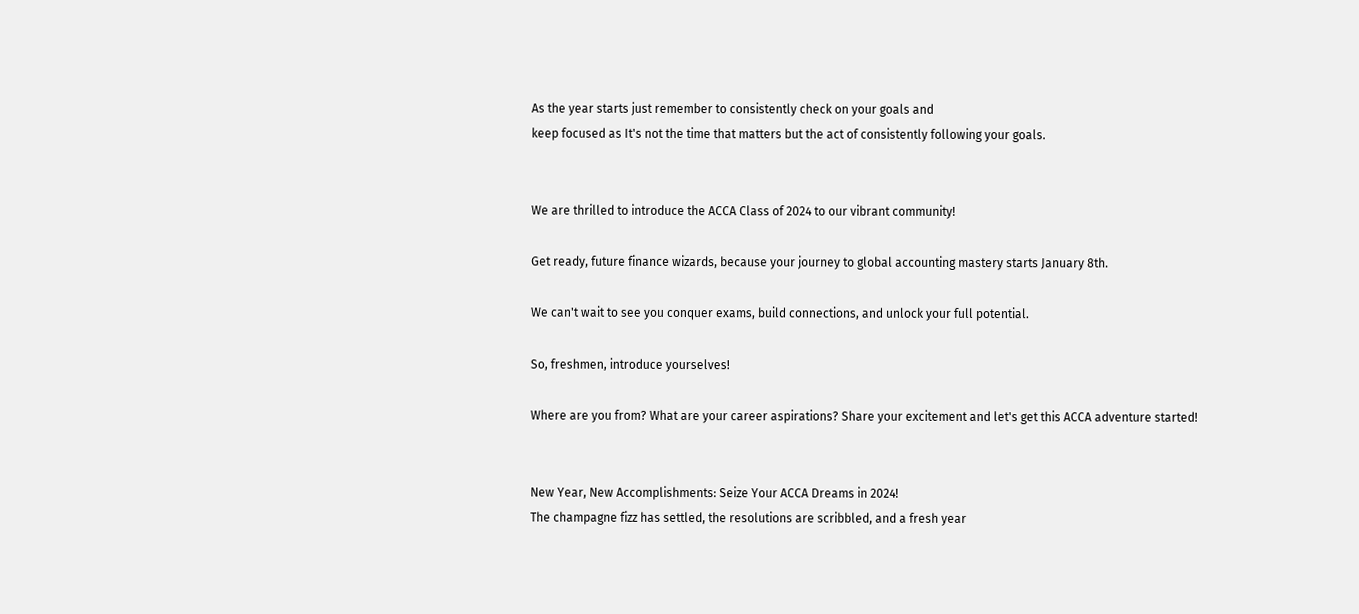As the year starts just remember to consistently check on your goals and
keep focused as It's not the time that matters but the act of consistently following your goals.


We are thrilled to introduce the ACCA Class of 2024 to our vibrant community!

Get ready, future finance wizards, because your journey to global accounting mastery starts January 8th.

We can't wait to see you conquer exams, build connections, and unlock your full potential.

So, freshmen, introduce yourselves!

Where are you from? What are your career aspirations? Share your excitement and let's get this ACCA adventure started!


New Year, New Accomplishments: Seize Your ACCA Dreams in 2024!
The champagne fizz has settled, the resolutions are scribbled, and a fresh year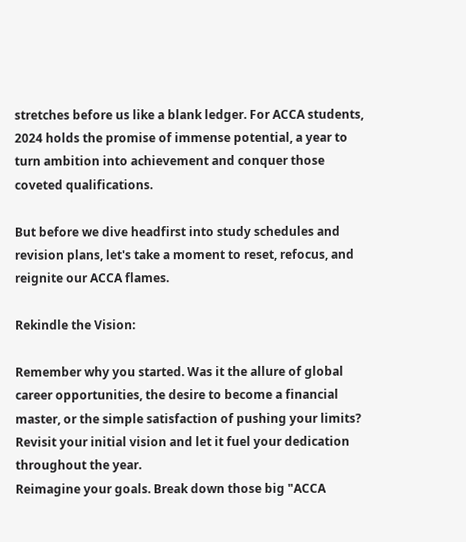stretches before us like a blank ledger. For ACCA students, 2024 holds the promise of immense potential, a year to turn ambition into achievement and conquer those coveted qualifications.

But before we dive headfirst into study schedules and revision plans, let's take a moment to reset, refocus, and reignite our ACCA flames.

Rekindle the Vision:

Remember why you started. Was it the allure of global career opportunities, the desire to become a financial master, or the simple satisfaction of pushing your limits? Revisit your initial vision and let it fuel your dedication throughout the year.
Reimagine your goals. Break down those big "ACCA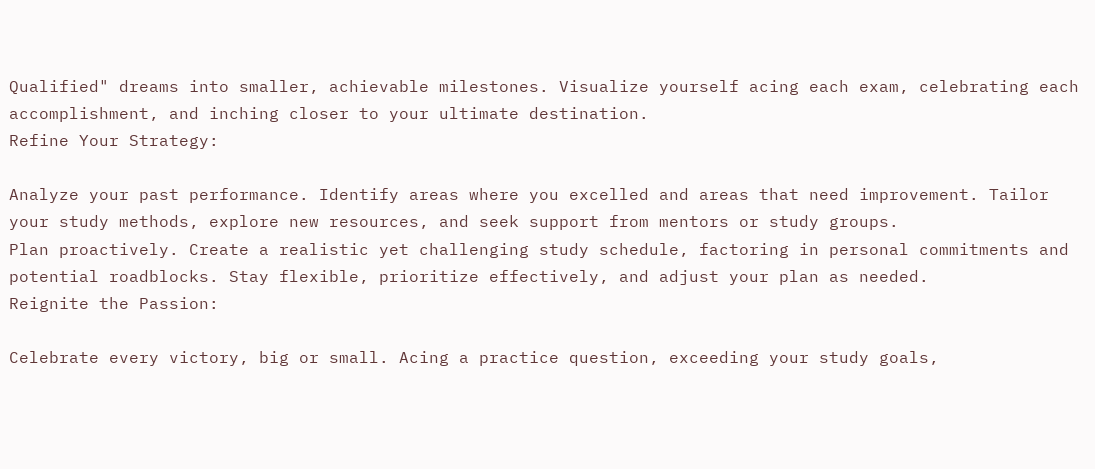Qualified" dreams into smaller, achievable milestones. Visualize yourself acing each exam, celebrating each accomplishment, and inching closer to your ultimate destination.
Refine Your Strategy:

Analyze your past performance. Identify areas where you excelled and areas that need improvement. Tailor your study methods, explore new resources, and seek support from mentors or study groups.
Plan proactively. Create a realistic yet challenging study schedule, factoring in personal commitments and potential roadblocks. Stay flexible, prioritize effectively, and adjust your plan as needed.
Reignite the Passion:

Celebrate every victory, big or small. Acing a practice question, exceeding your study goals,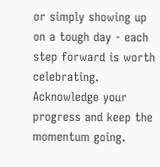or simply showing up on a tough day - each step forward is worth celebrating. Acknowledge your progress and keep the momentum going.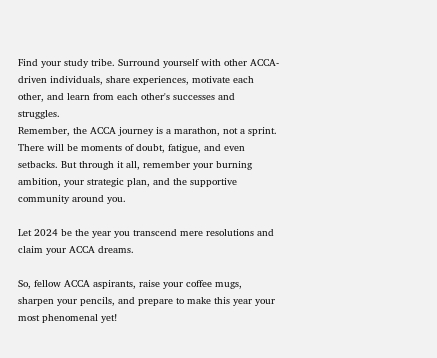Find your study tribe. Surround yourself with other ACCA-driven individuals, share experiences, motivate each other, and learn from each other's successes and struggles.
Remember, the ACCA journey is a marathon, not a sprint. There will be moments of doubt, fatigue, and even setbacks. But through it all, remember your burning ambition, your strategic plan, and the supportive community around you.

Let 2024 be the year you transcend mere resolutions and claim your ACCA dreams.

So, fellow ACCA aspirants, raise your coffee mugs, sharpen your pencils, and prepare to make this year your most phenomenal yet!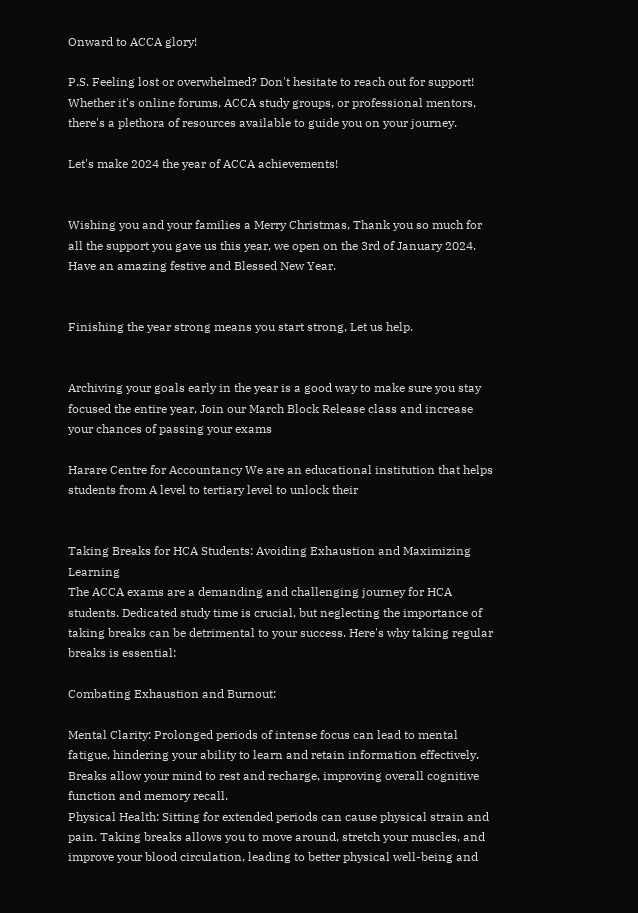Onward to ACCA glory!

P.S. Feeling lost or overwhelmed? Don't hesitate to reach out for support! Whether it's online forums, ACCA study groups, or professional mentors, there's a plethora of resources available to guide you on your journey.

Let's make 2024 the year of ACCA achievements!


Wishing you and your families a Merry Christmas, Thank you so much for all the support you gave us this year, we open on the 3rd of January 2024. Have an amazing festive and Blessed New Year.


Finishing the year strong means you start strong, Let us help.


Archiving your goals early in the year is a good way to make sure you stay focused the entire year, Join our March Block Release class and increase your chances of passing your exams

Harare Centre for Accountancy We are an educational institution that helps students from A level to tertiary level to unlock their


Taking Breaks for HCA Students: Avoiding Exhaustion and Maximizing Learning
The ACCA exams are a demanding and challenging journey for HCA students. Dedicated study time is crucial, but neglecting the importance of taking breaks can be detrimental to your success. Here's why taking regular breaks is essential:

Combating Exhaustion and Burnout:

Mental Clarity: Prolonged periods of intense focus can lead to mental fatigue, hindering your ability to learn and retain information effectively. Breaks allow your mind to rest and recharge, improving overall cognitive function and memory recall.
Physical Health: Sitting for extended periods can cause physical strain and pain. Taking breaks allows you to move around, stretch your muscles, and improve your blood circulation, leading to better physical well-being and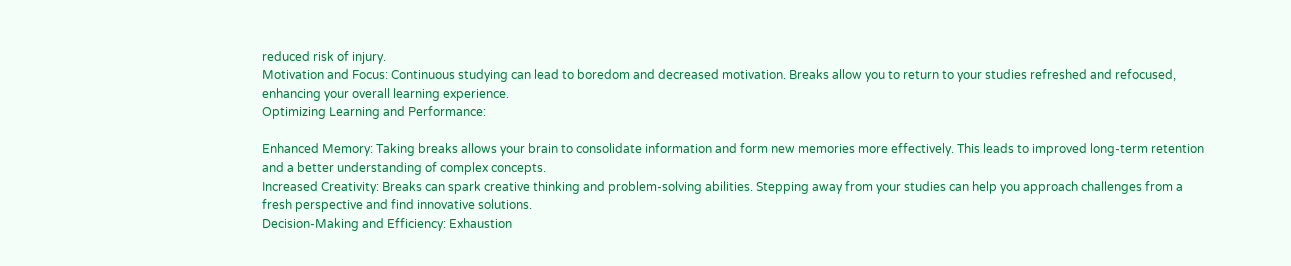reduced risk of injury.
Motivation and Focus: Continuous studying can lead to boredom and decreased motivation. Breaks allow you to return to your studies refreshed and refocused, enhancing your overall learning experience.
Optimizing Learning and Performance:

Enhanced Memory: Taking breaks allows your brain to consolidate information and form new memories more effectively. This leads to improved long-term retention and a better understanding of complex concepts.
Increased Creativity: Breaks can spark creative thinking and problem-solving abilities. Stepping away from your studies can help you approach challenges from a fresh perspective and find innovative solutions.
Decision-Making and Efficiency: Exhaustion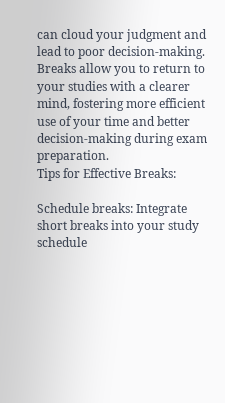can cloud your judgment and lead to poor decision-making. Breaks allow you to return to your studies with a clearer mind, fostering more efficient use of your time and better decision-making during exam preparation.
Tips for Effective Breaks:

Schedule breaks: Integrate short breaks into your study schedule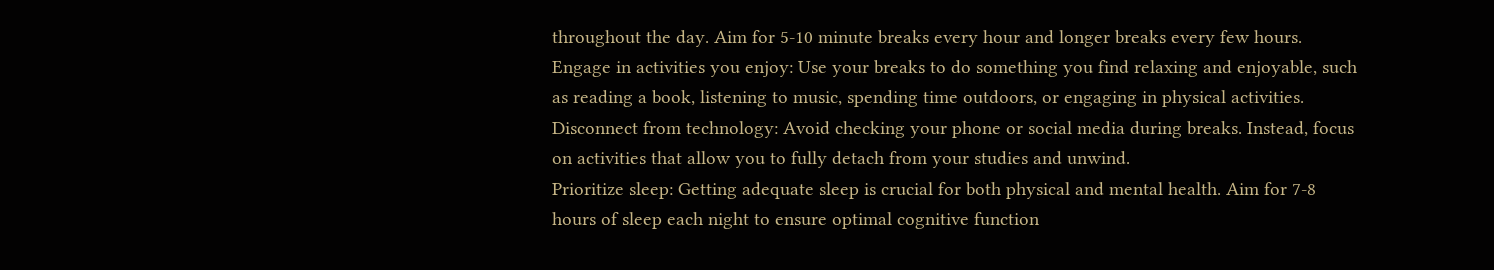throughout the day. Aim for 5-10 minute breaks every hour and longer breaks every few hours.
Engage in activities you enjoy: Use your breaks to do something you find relaxing and enjoyable, such as reading a book, listening to music, spending time outdoors, or engaging in physical activities.
Disconnect from technology: Avoid checking your phone or social media during breaks. Instead, focus on activities that allow you to fully detach from your studies and unwind.
Prioritize sleep: Getting adequate sleep is crucial for both physical and mental health. Aim for 7-8 hours of sleep each night to ensure optimal cognitive function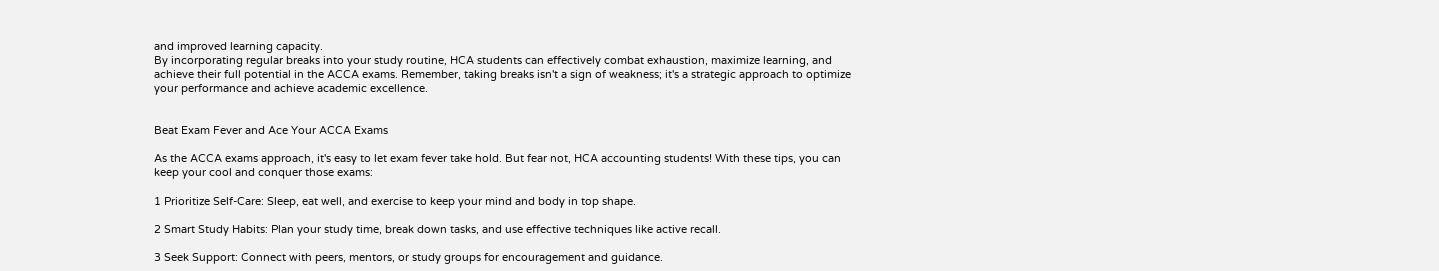and improved learning capacity.
By incorporating regular breaks into your study routine, HCA students can effectively combat exhaustion, maximize learning, and achieve their full potential in the ACCA exams. Remember, taking breaks isn't a sign of weakness; it's a strategic approach to optimize your performance and achieve academic excellence.


Beat Exam Fever and Ace Your ACCA Exams

As the ACCA exams approach, it's easy to let exam fever take hold. But fear not, HCA accounting students! With these tips, you can keep your cool and conquer those exams:

1 Prioritize Self-Care: Sleep, eat well, and exercise to keep your mind and body in top shape.

2 Smart Study Habits: Plan your study time, break down tasks, and use effective techniques like active recall.

3 Seek Support: Connect with peers, mentors, or study groups for encouragement and guidance.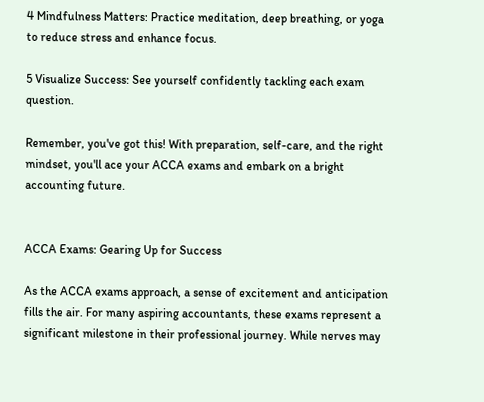4 Mindfulness Matters: Practice meditation, deep breathing, or yoga to reduce stress and enhance focus.

5 Visualize Success: See yourself confidently tackling each exam question.

Remember, you've got this! With preparation, self-care, and the right mindset, you'll ace your ACCA exams and embark on a bright accounting future.


ACCA Exams: Gearing Up for Success

As the ACCA exams approach, a sense of excitement and anticipation fills the air. For many aspiring accountants, these exams represent a significant milestone in their professional journey. While nerves may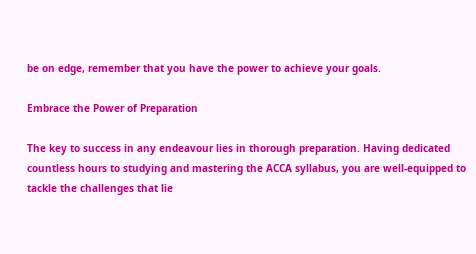be on edge, remember that you have the power to achieve your goals.

Embrace the Power of Preparation

The key to success in any endeavour lies in thorough preparation. Having dedicated countless hours to studying and mastering the ACCA syllabus, you are well-equipped to tackle the challenges that lie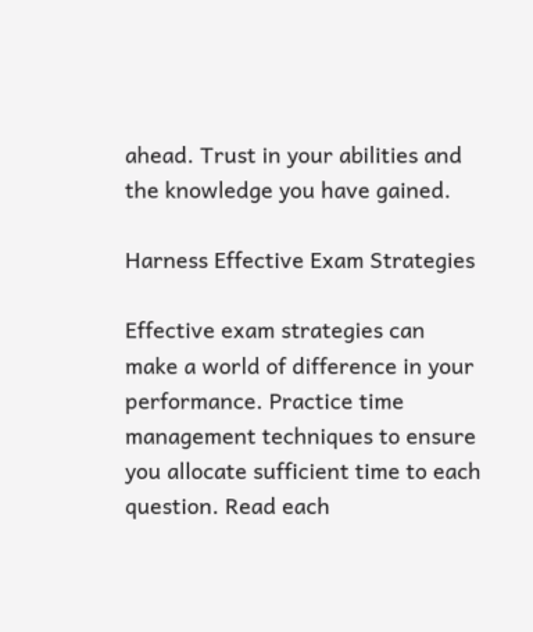ahead. Trust in your abilities and the knowledge you have gained.

Harness Effective Exam Strategies

Effective exam strategies can make a world of difference in your performance. Practice time management techniques to ensure you allocate sufficient time to each question. Read each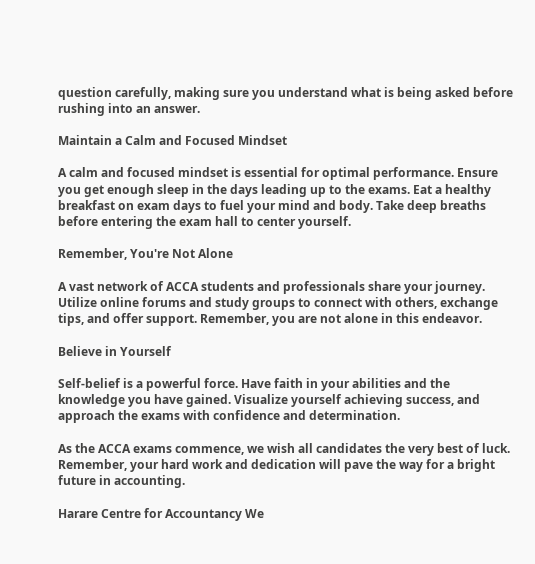question carefully, making sure you understand what is being asked before rushing into an answer.

Maintain a Calm and Focused Mindset

A calm and focused mindset is essential for optimal performance. Ensure you get enough sleep in the days leading up to the exams. Eat a healthy breakfast on exam days to fuel your mind and body. Take deep breaths before entering the exam hall to center yourself.

Remember, You're Not Alone

A vast network of ACCA students and professionals share your journey. Utilize online forums and study groups to connect with others, exchange tips, and offer support. Remember, you are not alone in this endeavor.

Believe in Yourself

Self-belief is a powerful force. Have faith in your abilities and the knowledge you have gained. Visualize yourself achieving success, and approach the exams with confidence and determination.

As the ACCA exams commence, we wish all candidates the very best of luck. Remember, your hard work and dedication will pave the way for a bright future in accounting.

Harare Centre for Accountancy We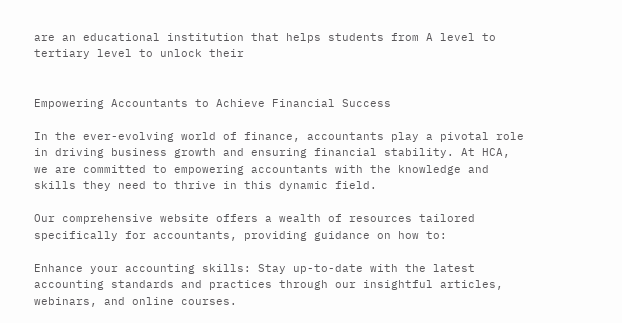are an educational institution that helps students from A level to tertiary level to unlock their


Empowering Accountants to Achieve Financial Success

In the ever-evolving world of finance, accountants play a pivotal role in driving business growth and ensuring financial stability. At HCA, we are committed to empowering accountants with the knowledge and skills they need to thrive in this dynamic field.

Our comprehensive website offers a wealth of resources tailored specifically for accountants, providing guidance on how to:

Enhance your accounting skills: Stay up-to-date with the latest accounting standards and practices through our insightful articles, webinars, and online courses.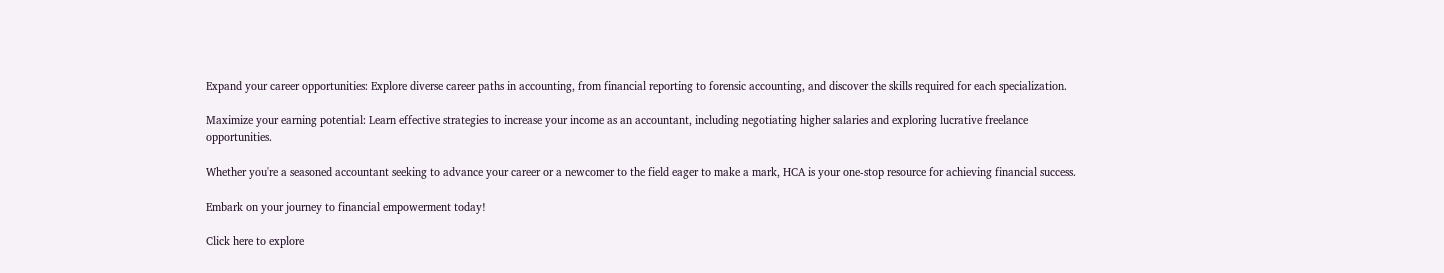Expand your career opportunities: Explore diverse career paths in accounting, from financial reporting to forensic accounting, and discover the skills required for each specialization.

Maximize your earning potential: Learn effective strategies to increase your income as an accountant, including negotiating higher salaries and exploring lucrative freelance opportunities.

Whether you're a seasoned accountant seeking to advance your career or a newcomer to the field eager to make a mark, HCA is your one-stop resource for achieving financial success.

Embark on your journey to financial empowerment today!

Click here to explore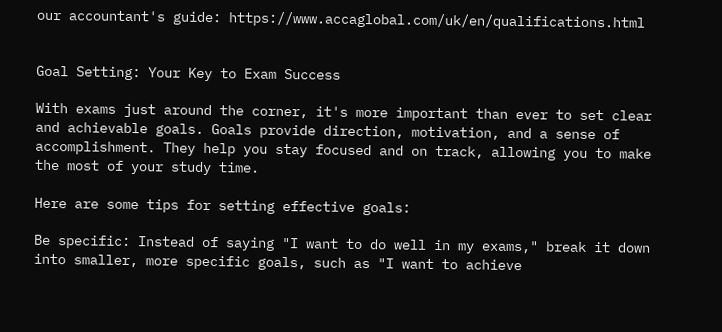our accountant's guide: https://www.accaglobal.com/uk/en/qualifications.html


Goal Setting: Your Key to Exam Success

With exams just around the corner, it's more important than ever to set clear and achievable goals. Goals provide direction, motivation, and a sense of accomplishment. They help you stay focused and on track, allowing you to make the most of your study time.

Here are some tips for setting effective goals:

Be specific: Instead of saying "I want to do well in my exams," break it down into smaller, more specific goals, such as "I want to achieve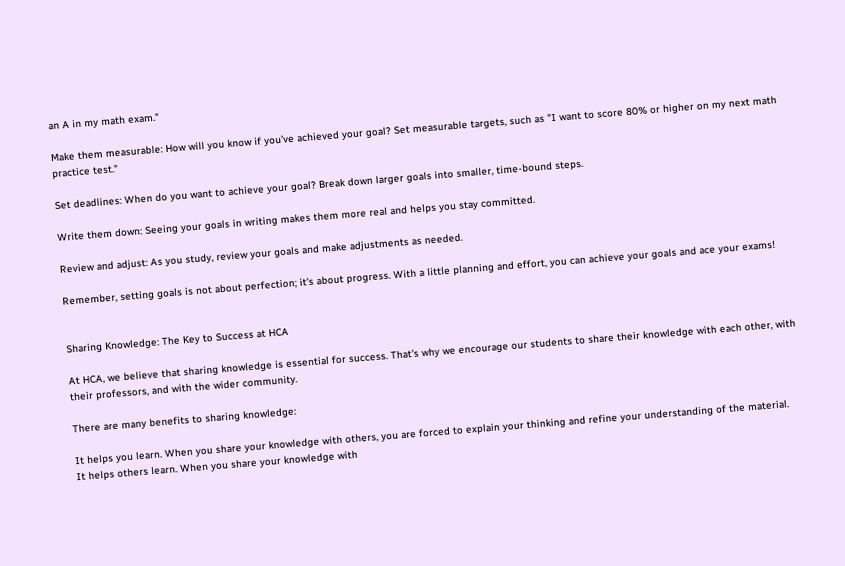an A in my math exam."

Make them measurable: How will you know if you've achieved your goal? Set measurable targets, such as "I want to score 80% or higher on my next math practice test."

Set deadlines: When do you want to achieve your goal? Break down larger goals into smaller, time-bound steps.

Write them down: Seeing your goals in writing makes them more real and helps you stay committed.

Review and adjust: As you study, review your goals and make adjustments as needed.

Remember, setting goals is not about perfection; it's about progress. With a little planning and effort, you can achieve your goals and ace your exams!


Sharing Knowledge: The Key to Success at HCA

At HCA, we believe that sharing knowledge is essential for success. That's why we encourage our students to share their knowledge with each other, with their professors, and with the wider community.

There are many benefits to sharing knowledge:

It helps you learn. When you share your knowledge with others, you are forced to explain your thinking and refine your understanding of the material.
It helps others learn. When you share your knowledge with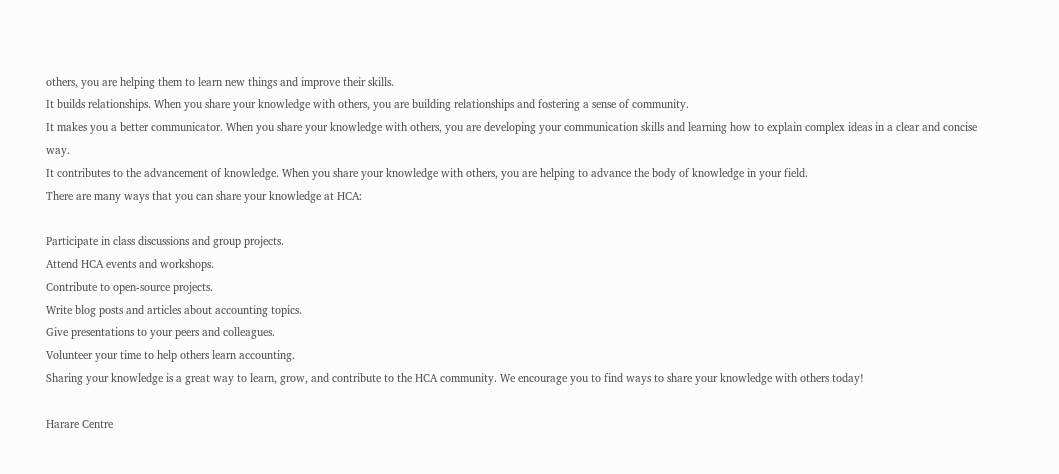others, you are helping them to learn new things and improve their skills.
It builds relationships. When you share your knowledge with others, you are building relationships and fostering a sense of community.
It makes you a better communicator. When you share your knowledge with others, you are developing your communication skills and learning how to explain complex ideas in a clear and concise way.
It contributes to the advancement of knowledge. When you share your knowledge with others, you are helping to advance the body of knowledge in your field.
There are many ways that you can share your knowledge at HCA:

Participate in class discussions and group projects.
Attend HCA events and workshops.
Contribute to open-source projects.
Write blog posts and articles about accounting topics.
Give presentations to your peers and colleagues.
Volunteer your time to help others learn accounting.
Sharing your knowledge is a great way to learn, grow, and contribute to the HCA community. We encourage you to find ways to share your knowledge with others today!

Harare Centre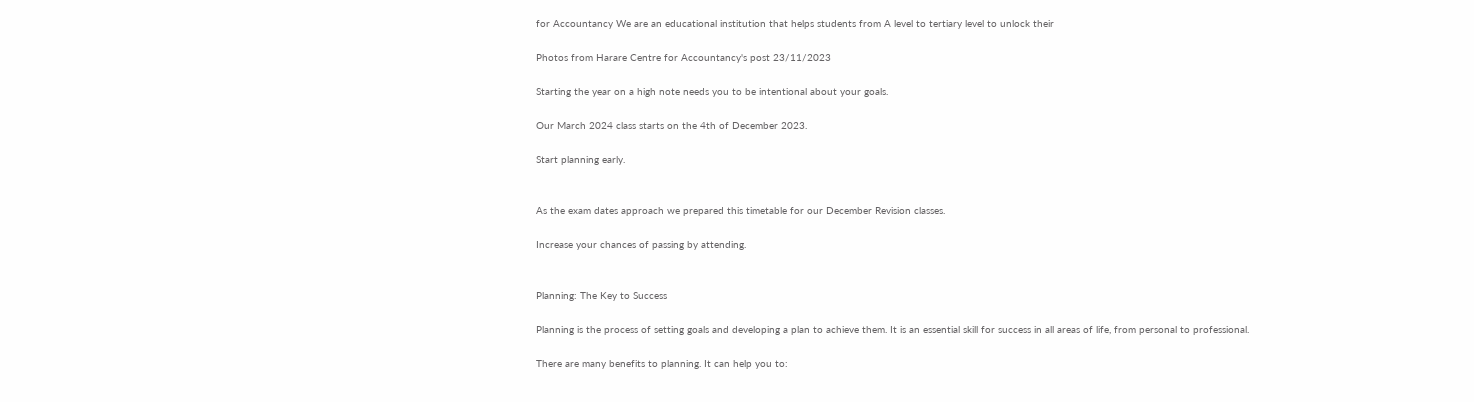for Accountancy We are an educational institution that helps students from A level to tertiary level to unlock their

Photos from Harare Centre for Accountancy's post 23/11/2023

Starting the year on a high note needs you to be intentional about your goals.

Our March 2024 class starts on the 4th of December 2023.

Start planning early.


As the exam dates approach we prepared this timetable for our December Revision classes.

Increase your chances of passing by attending.


Planning: The Key to Success

Planning is the process of setting goals and developing a plan to achieve them. It is an essential skill for success in all areas of life, from personal to professional.

There are many benefits to planning. It can help you to: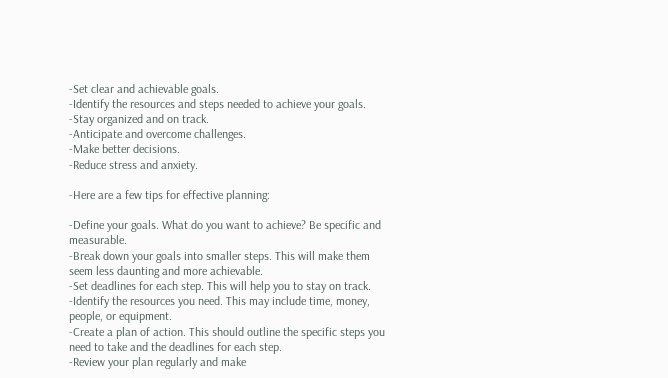-Set clear and achievable goals.
-Identify the resources and steps needed to achieve your goals.
-Stay organized and on track.
-Anticipate and overcome challenges.
-Make better decisions.
-Reduce stress and anxiety.

-Here are a few tips for effective planning:

-Define your goals. What do you want to achieve? Be specific and measurable.
-Break down your goals into smaller steps. This will make them seem less daunting and more achievable.
-Set deadlines for each step. This will help you to stay on track.
-Identify the resources you need. This may include time, money, people, or equipment.
-Create a plan of action. This should outline the specific steps you need to take and the deadlines for each step.
-Review your plan regularly and make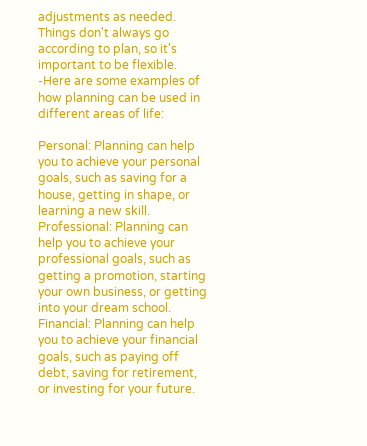adjustments as needed. Things don't always go according to plan, so it's important to be flexible.
-Here are some examples of how planning can be used in different areas of life:

Personal: Planning can help you to achieve your personal goals, such as saving for a house, getting in shape, or learning a new skill.
Professional: Planning can help you to achieve your professional goals, such as getting a promotion, starting your own business, or getting into your dream school.
Financial: Planning can help you to achieve your financial goals, such as paying off debt, saving for retirement, or investing for your future.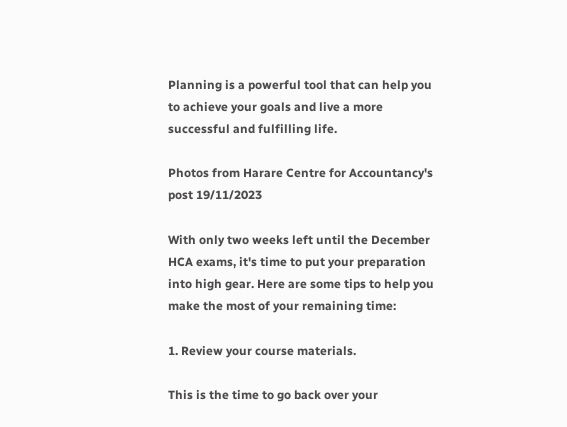Planning is a powerful tool that can help you to achieve your goals and live a more successful and fulfilling life.

Photos from Harare Centre for Accountancy's post 19/11/2023

With only two weeks left until the December HCA exams, it's time to put your preparation into high gear. Here are some tips to help you make the most of your remaining time:

1. Review your course materials.

This is the time to go back over your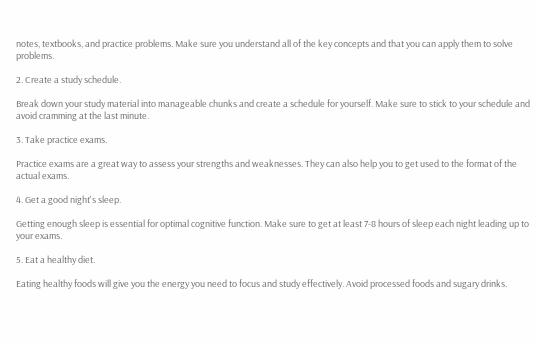notes, textbooks, and practice problems. Make sure you understand all of the key concepts and that you can apply them to solve problems.

2. Create a study schedule.

Break down your study material into manageable chunks and create a schedule for yourself. Make sure to stick to your schedule and avoid cramming at the last minute.

3. Take practice exams.

Practice exams are a great way to assess your strengths and weaknesses. They can also help you to get used to the format of the actual exams.

4. Get a good night's sleep.

Getting enough sleep is essential for optimal cognitive function. Make sure to get at least 7-8 hours of sleep each night leading up to your exams.

5. Eat a healthy diet.

Eating healthy foods will give you the energy you need to focus and study effectively. Avoid processed foods and sugary drinks.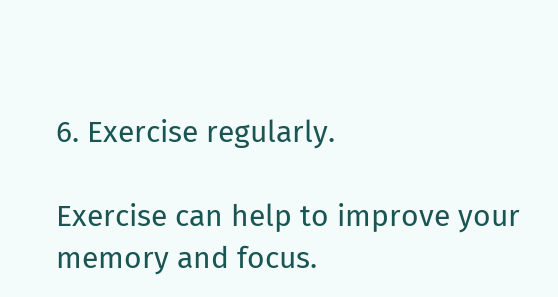6. Exercise regularly.

Exercise can help to improve your memory and focus.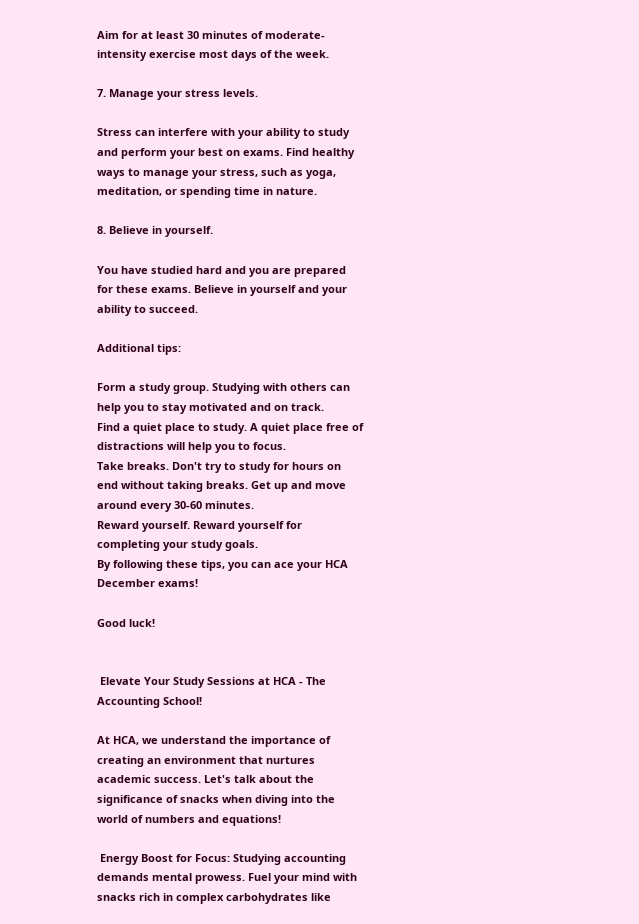Aim for at least 30 minutes of moderate-intensity exercise most days of the week.

7. Manage your stress levels.

Stress can interfere with your ability to study and perform your best on exams. Find healthy ways to manage your stress, such as yoga, meditation, or spending time in nature.

8. Believe in yourself.

You have studied hard and you are prepared for these exams. Believe in yourself and your ability to succeed.

Additional tips:

Form a study group. Studying with others can help you to stay motivated and on track.
Find a quiet place to study. A quiet place free of distractions will help you to focus.
Take breaks. Don't try to study for hours on end without taking breaks. Get up and move around every 30-60 minutes.
Reward yourself. Reward yourself for completing your study goals.
By following these tips, you can ace your HCA December exams!

Good luck!


 Elevate Your Study Sessions at HCA - The Accounting School!

At HCA, we understand the importance of creating an environment that nurtures academic success. Let's talk about the significance of snacks when diving into the world of numbers and equations!

 Energy Boost for Focus: Studying accounting demands mental prowess. Fuel your mind with snacks rich in complex carbohydrates like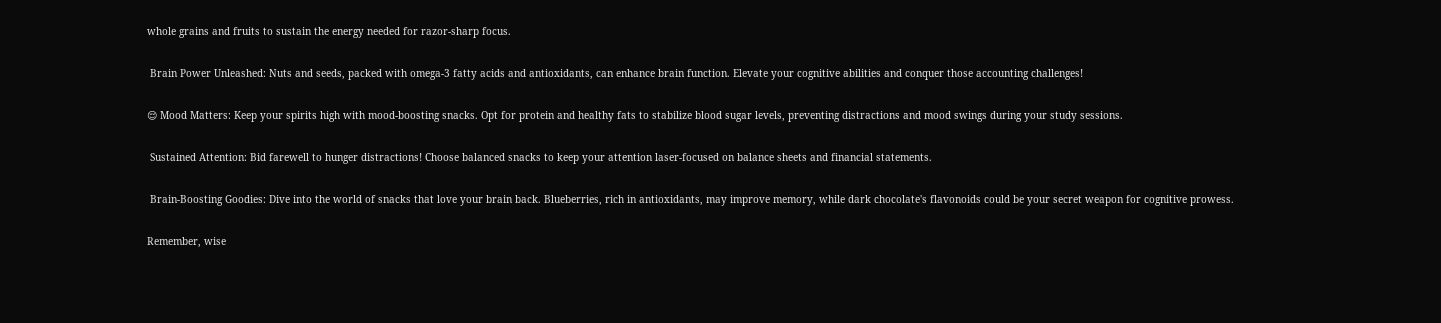whole grains and fruits to sustain the energy needed for razor-sharp focus.

 Brain Power Unleashed: Nuts and seeds, packed with omega-3 fatty acids and antioxidants, can enhance brain function. Elevate your cognitive abilities and conquer those accounting challenges!

😌 Mood Matters: Keep your spirits high with mood-boosting snacks. Opt for protein and healthy fats to stabilize blood sugar levels, preventing distractions and mood swings during your study sessions.

 Sustained Attention: Bid farewell to hunger distractions! Choose balanced snacks to keep your attention laser-focused on balance sheets and financial statements.

 Brain-Boosting Goodies: Dive into the world of snacks that love your brain back. Blueberries, rich in antioxidants, may improve memory, while dark chocolate's flavonoids could be your secret weapon for cognitive prowess.

Remember, wise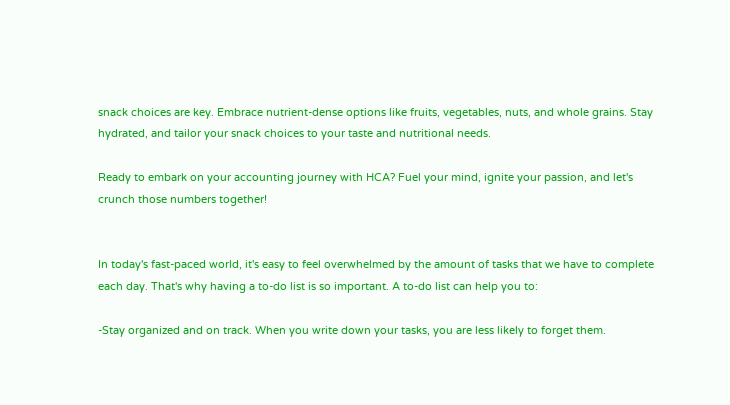snack choices are key. Embrace nutrient-dense options like fruits, vegetables, nuts, and whole grains. Stay hydrated, and tailor your snack choices to your taste and nutritional needs.

Ready to embark on your accounting journey with HCA? Fuel your mind, ignite your passion, and let's crunch those numbers together!


In today's fast-paced world, it's easy to feel overwhelmed by the amount of tasks that we have to complete each day. That's why having a to-do list is so important. A to-do list can help you to:

-Stay organized and on track. When you write down your tasks, you are less likely to forget them.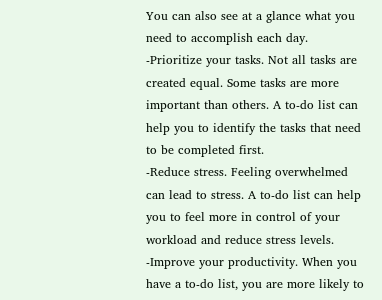You can also see at a glance what you need to accomplish each day.
-Prioritize your tasks. Not all tasks are created equal. Some tasks are more important than others. A to-do list can help you to identify the tasks that need to be completed first.
-Reduce stress. Feeling overwhelmed can lead to stress. A to-do list can help you to feel more in control of your workload and reduce stress levels.
-Improve your productivity. When you have a to-do list, you are more likely to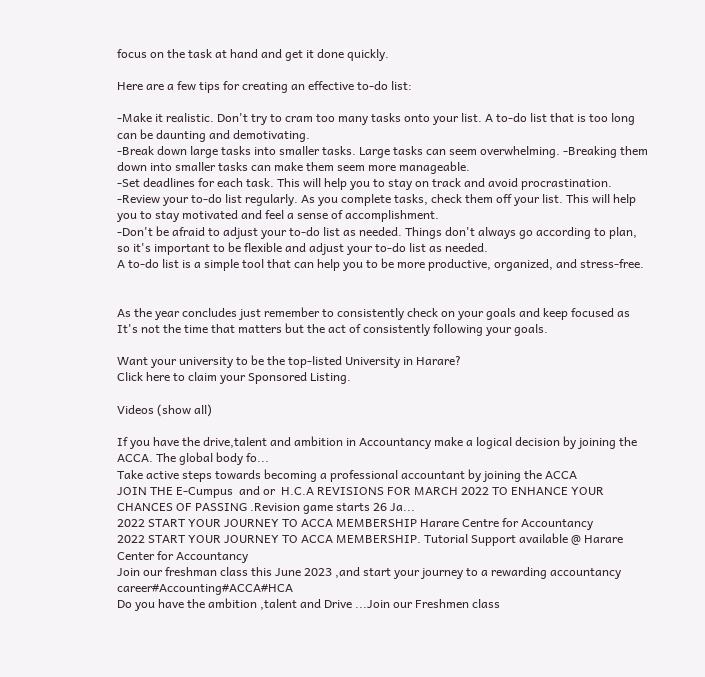focus on the task at hand and get it done quickly.

Here are a few tips for creating an effective to-do list:

-Make it realistic. Don't try to cram too many tasks onto your list. A to-do list that is too long can be daunting and demotivating.
-Break down large tasks into smaller tasks. Large tasks can seem overwhelming. -Breaking them down into smaller tasks can make them seem more manageable.
-Set deadlines for each task. This will help you to stay on track and avoid procrastination.
-Review your to-do list regularly. As you complete tasks, check them off your list. This will help you to stay motivated and feel a sense of accomplishment.
-Don't be afraid to adjust your to-do list as needed. Things don't always go according to plan, so it's important to be flexible and adjust your to-do list as needed.
A to-do list is a simple tool that can help you to be more productive, organized, and stress-free.


As the year concludes just remember to consistently check on your goals and keep focused as It's not the time that matters but the act of consistently following your goals.

Want your university to be the top-listed University in Harare?
Click here to claim your Sponsored Listing.

Videos (show all)

If you have the drive,talent and ambition in Accountancy make a logical decision by joining the ACCA. The global body fo...
Take active steps towards becoming a professional accountant by joining the ACCA
JOIN THE E-Cumpus  and or  H.C.A REVISIONS FOR MARCH 2022 TO ENHANCE YOUR CHANCES OF PASSING .Revision game starts 26 Ja...
2022 START YOUR JOURNEY TO ACCA MEMBERSHIP Harare Centre for Accountancy
2022 START YOUR JOURNEY TO ACCA MEMBERSHIP. Tutorial Support available @ Harare Center for Accountancy
Join our freshman class this June 2023 ,and start your journey to a rewarding accountancy career#Accounting#ACCA#HCA
Do you have the ambition ,talent and Drive ...Join our Freshmen class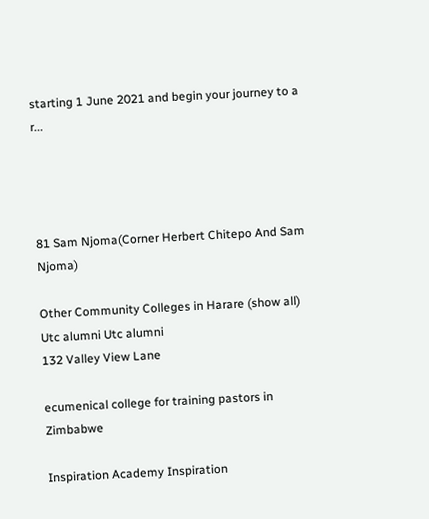starting 1 June 2021 and begin your journey to a r...




81 Sam Njoma(Corner Herbert Chitepo And Sam Njoma)

Other Community Colleges in Harare (show all)
Utc alumni Utc alumni
132 Valley View Lane

ecumenical college for training pastors in Zimbabwe

Inspiration Academy Inspiration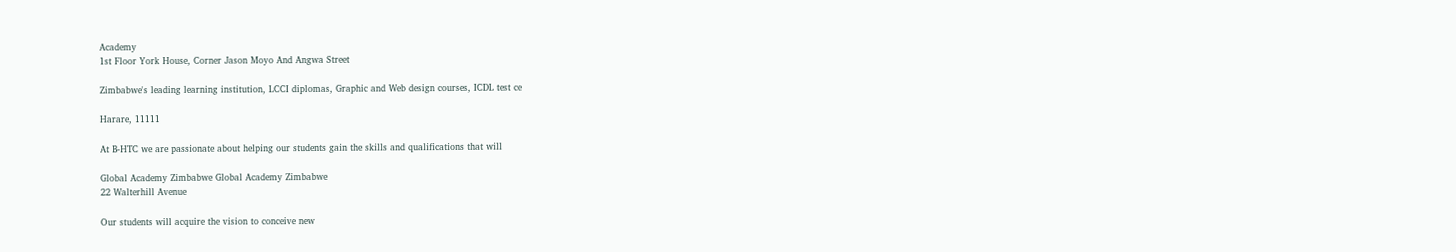Academy
1st Floor York House, Corner Jason Moyo And Angwa Street

Zimbabwe's leading learning institution, LCCI diplomas, Graphic and Web design courses, ICDL test ce

Harare, 11111

At B-HTC we are passionate about helping our students gain the skills and qualifications that will

Global Academy Zimbabwe Global Academy Zimbabwe
22 Walterhill Avenue

Our students will acquire the vision to conceive new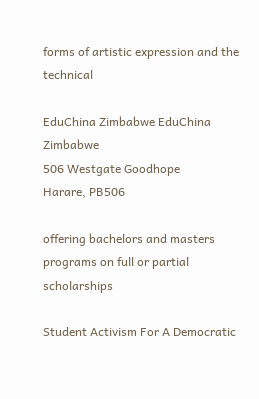forms of artistic expression and the technical

EduChina Zimbabwe EduChina Zimbabwe
506 Westgate Goodhope
Harare, PB506

offering bachelors and masters programs on full or partial scholarships

Student Activism For A Democratic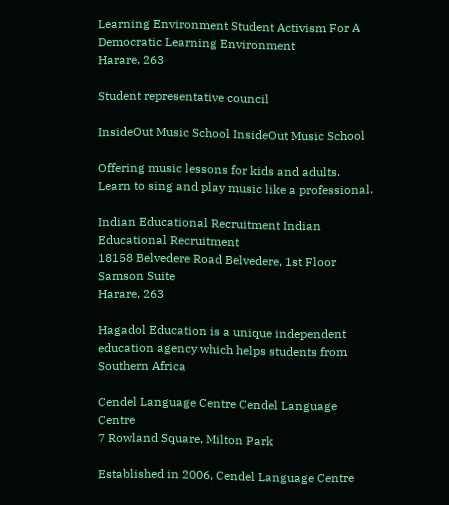Learning Environment Student Activism For A Democratic Learning Environment
Harare, 263

Student representative council

InsideOut Music School InsideOut Music School

Offering music lessons for kids and adults. Learn to sing and play music like a professional.

Indian Educational Recruitment Indian Educational Recruitment
18158 Belvedere Road Belvedere, 1st Floor Samson Suite
Harare, 263

Hagadol Education is a unique independent education agency which helps students from Southern Africa

Cendel Language Centre Cendel Language Centre
7 Rowland Square, Milton Park

Established in 2006, Cendel Language Centre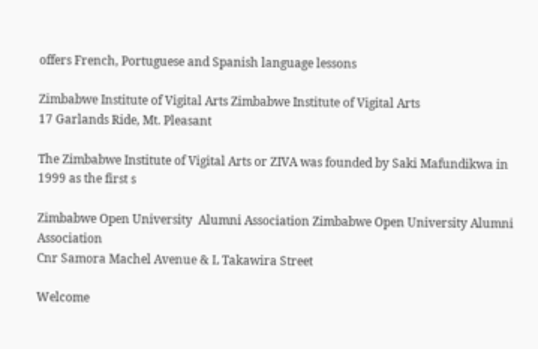offers French, Portuguese and Spanish language lessons

Zimbabwe Institute of Vigital Arts Zimbabwe Institute of Vigital Arts
17 Garlands Ride, Mt. Pleasant

The Zimbabwe Institute of Vigital Arts or ZIVA was founded by Saki Mafundikwa in 1999 as the first s

Zimbabwe Open University  Alumni Association Zimbabwe Open University Alumni Association
Cnr Samora Machel Avenue & L Takawira Street

Welcome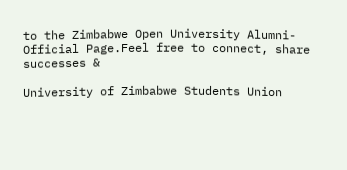to the Zimbabwe Open University Alumni-Official Page.Feel free to connect, share successes &

University of Zimbabwe Students Union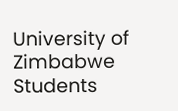University of Zimbabwe Students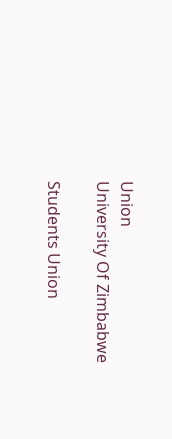Union
University Of Zimbabwe

Students Union